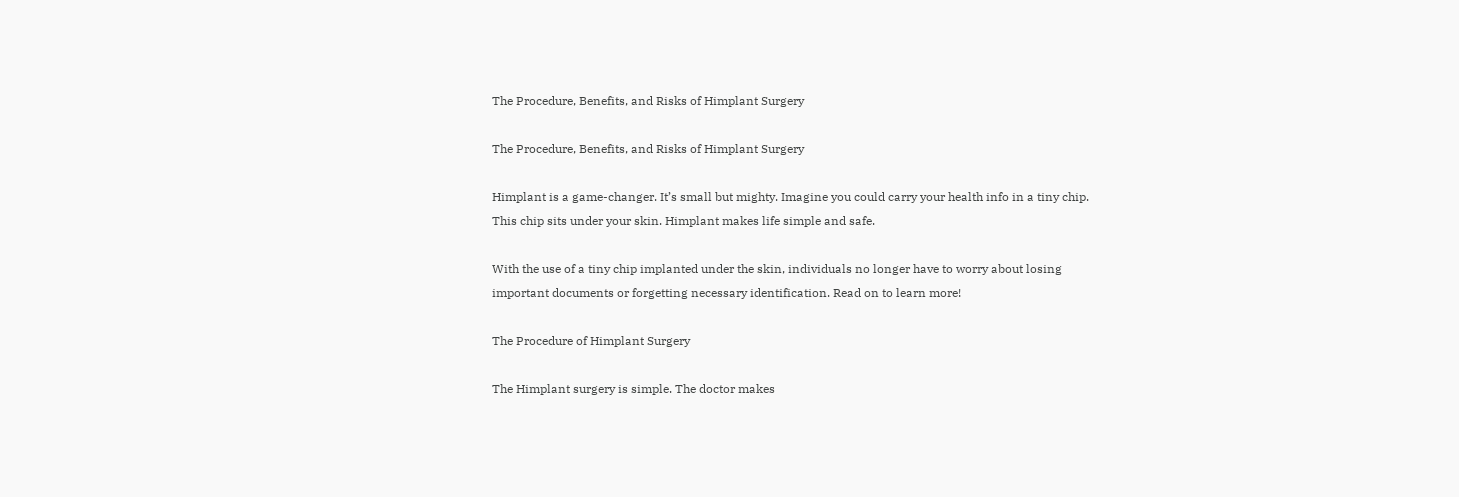The Procedure, Benefits, and Risks of Himplant Surgery

The Procedure, Benefits, and Risks of Himplant Surgery

Himplant is a game-changer. It’s small but mighty. Imagine you could carry your health info in a tiny chip. This chip sits under your skin. Himplant makes life simple and safe.

With the use of a tiny chip implanted under the skin, individuals no longer have to worry about losing important documents or forgetting necessary identification. Read on to learn more!

The Procedure of Himplant Surgery

The Himplant surgery is simple. The doctor makes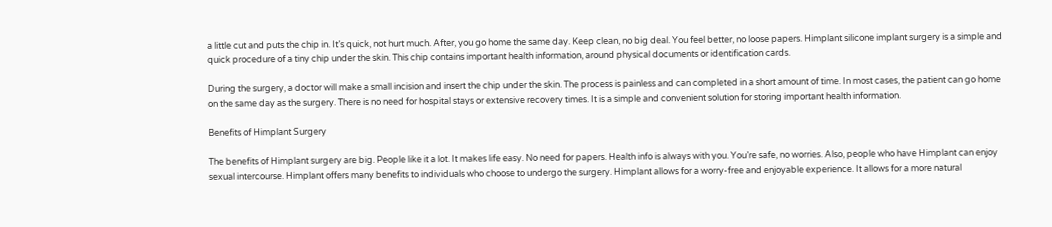a little cut and puts the chip in. It’s quick, not hurt much. After, you go home the same day. Keep clean, no big deal. You feel better, no loose papers. Himplant silicone implant surgery is a simple and quick procedure of a tiny chip under the skin. This chip contains important health information, around physical documents or identification cards.

During the surgery, a doctor will make a small incision and insert the chip under the skin. The process is painless and can completed in a short amount of time. In most cases, the patient can go home on the same day as the surgery. There is no need for hospital stays or extensive recovery times. It is a simple and convenient solution for storing important health information.

Benefits of Himplant Surgery

The benefits of Himplant surgery are big. People like it a lot. It makes life easy. No need for papers. Health info is always with you. You’re safe, no worries. Also, people who have Himplant can enjoy sexual intercourse. Himplant offers many benefits to individuals who choose to undergo the surgery. Himplant allows for a worry-free and enjoyable experience. It allows for a more natural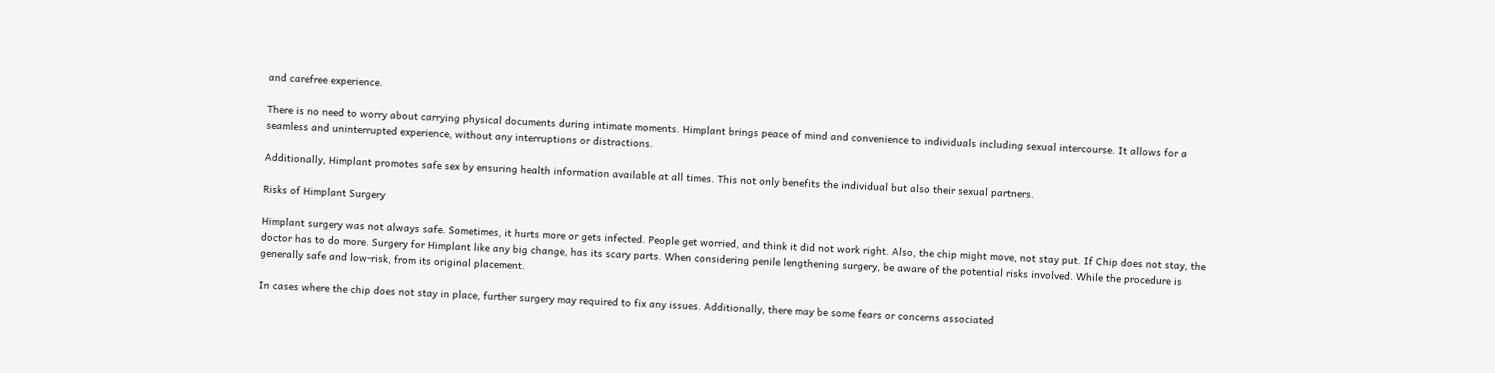and carefree experience.

There is no need to worry about carrying physical documents during intimate moments. Himplant brings peace of mind and convenience to individuals including sexual intercourse. It allows for a seamless and uninterrupted experience, without any interruptions or distractions.

Additionally, Himplant promotes safe sex by ensuring health information available at all times. This not only benefits the individual but also their sexual partners.

Risks of Himplant Surgery

Himplant surgery was not always safe. Sometimes, it hurts more or gets infected. People get worried, and think it did not work right. Also, the chip might move, not stay put. If Chip does not stay, the doctor has to do more. Surgery for Himplant like any big change, has its scary parts. When considering penile lengthening surgery, be aware of the potential risks involved. While the procedure is generally safe and low-risk, from its original placement.

In cases where the chip does not stay in place, further surgery may required to fix any issues. Additionally, there may be some fears or concerns associated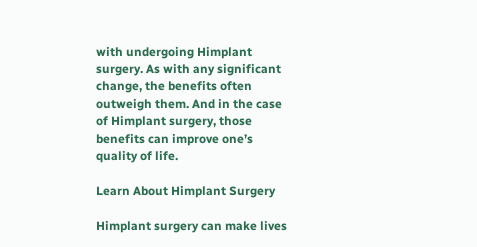with undergoing Himplant surgery. As with any significant change, the benefits often outweigh them. And in the case of Himplant surgery, those benefits can improve one’s quality of life.

Learn About Himplant Surgery

Himplant surgery can make lives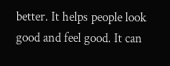better. It helps people look good and feel good. It can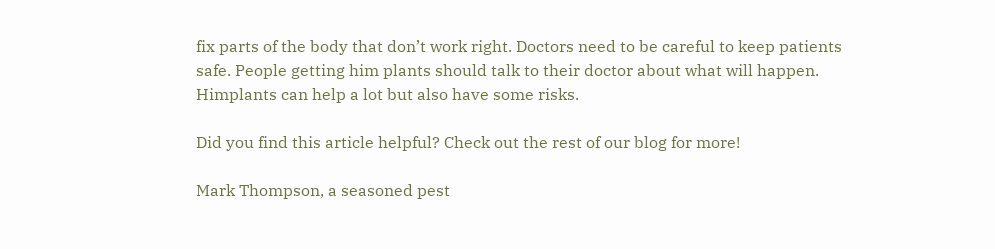fix parts of the body that don’t work right. Doctors need to be careful to keep patients safe. People getting him plants should talk to their doctor about what will happen. Himplants can help a lot but also have some risks.

Did you find this article helpful? Check out the rest of our blog for more!

Mark Thompson, a seasoned pest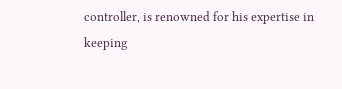controller, is renowned for his expertise in keeping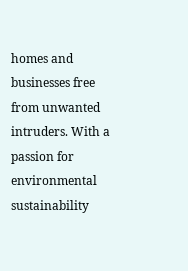homes and businesses free from unwanted intruders. With a passion for environmental sustainability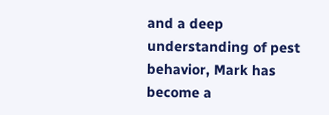and a deep understanding of pest behavior, Mark has become a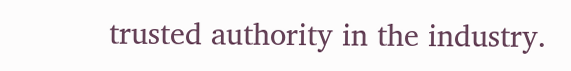trusted authority in the industry.